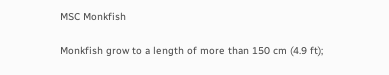MSC Monkfish

Monkfish grow to a length of more than 150 cm (4.9 ft);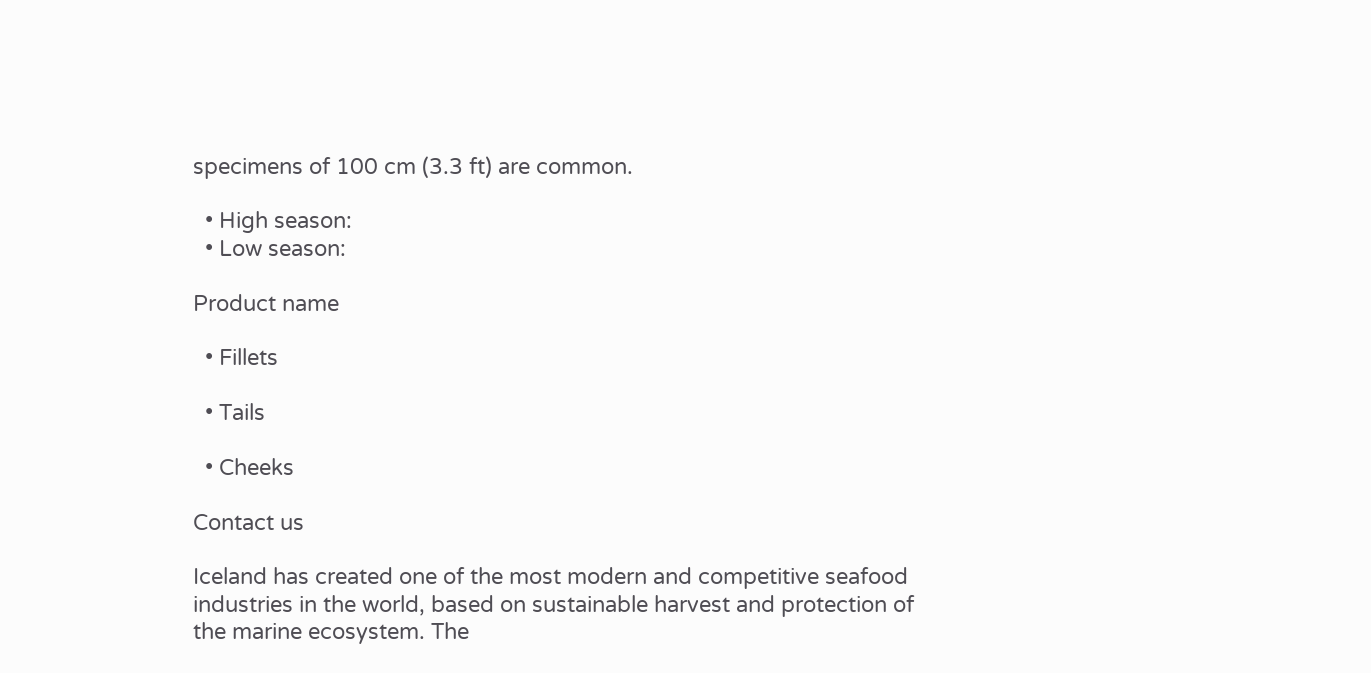specimens of 100 cm (3.3 ft) are common.

  • High season:
  • Low season:

Product name

  • Fillets

  • Tails

  • Cheeks

Contact us

Iceland has created one of the most modern and competitive seafood industries in the world, based on sustainable harvest and protection of the marine ecosystem. The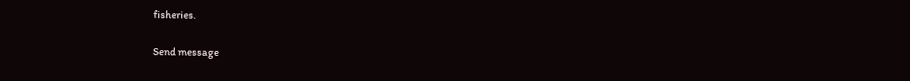fisheries.

Send message